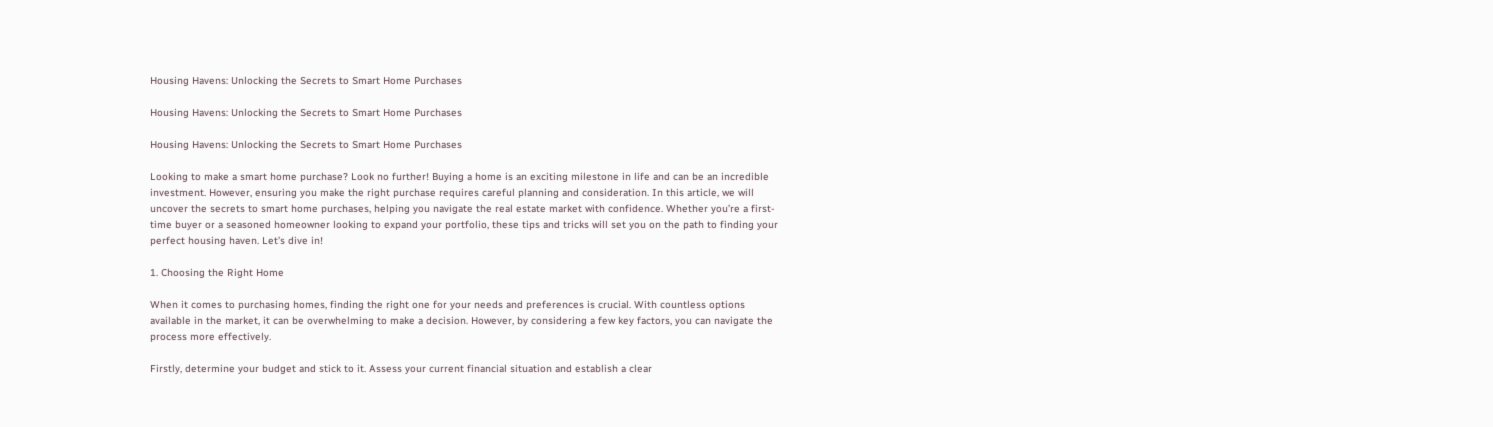Housing Havens: Unlocking the Secrets to Smart Home Purchases

Housing Havens: Unlocking the Secrets to Smart Home Purchases

Housing Havens: Unlocking the Secrets to Smart Home Purchases

Looking to make a smart home purchase? Look no further! Buying a home is an exciting milestone in life and can be an incredible investment. However, ensuring you make the right purchase requires careful planning and consideration. In this article, we will uncover the secrets to smart home purchases, helping you navigate the real estate market with confidence. Whether you’re a first-time buyer or a seasoned homeowner looking to expand your portfolio, these tips and tricks will set you on the path to finding your perfect housing haven. Let’s dive in!

1. Choosing the Right Home

When it comes to purchasing homes, finding the right one for your needs and preferences is crucial. With countless options available in the market, it can be overwhelming to make a decision. However, by considering a few key factors, you can navigate the process more effectively.

Firstly, determine your budget and stick to it. Assess your current financial situation and establish a clear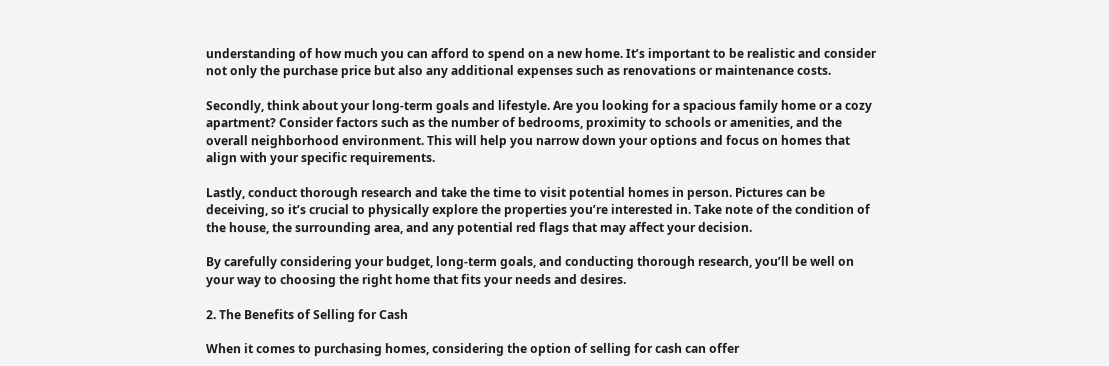understanding of how much you can afford to spend on a new home. It’s important to be realistic and consider not only the purchase price but also any additional expenses such as renovations or maintenance costs.

Secondly, think about your long-term goals and lifestyle. Are you looking for a spacious family home or a cozy apartment? Consider factors such as the number of bedrooms, proximity to schools or amenities, and the overall neighborhood environment. This will help you narrow down your options and focus on homes that align with your specific requirements.

Lastly, conduct thorough research and take the time to visit potential homes in person. Pictures can be deceiving, so it’s crucial to physically explore the properties you’re interested in. Take note of the condition of the house, the surrounding area, and any potential red flags that may affect your decision.

By carefully considering your budget, long-term goals, and conducting thorough research, you’ll be well on your way to choosing the right home that fits your needs and desires.

2. The Benefits of Selling for Cash

When it comes to purchasing homes, considering the option of selling for cash can offer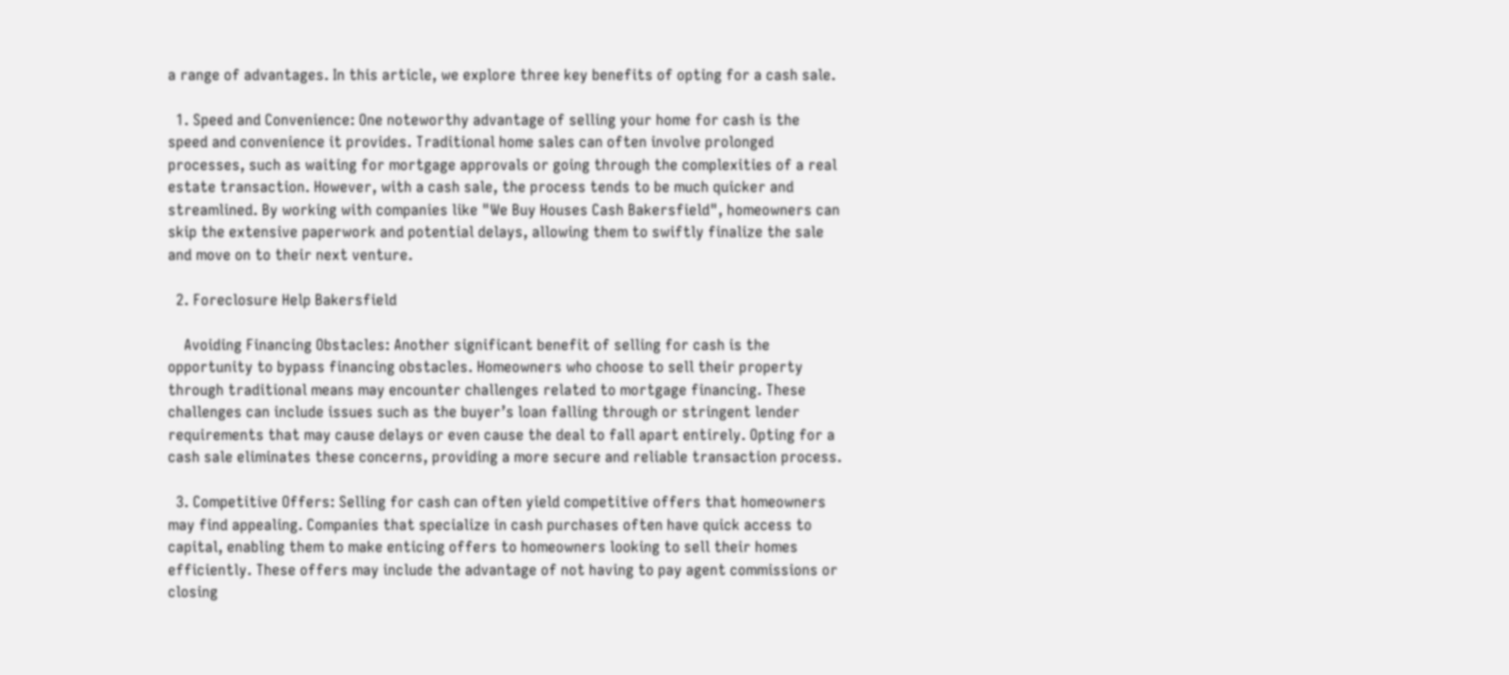a range of advantages. In this article, we explore three key benefits of opting for a cash sale.

  1. Speed and Convenience: One noteworthy advantage of selling your home for cash is the speed and convenience it provides. Traditional home sales can often involve prolonged processes, such as waiting for mortgage approvals or going through the complexities of a real estate transaction. However, with a cash sale, the process tends to be much quicker and streamlined. By working with companies like "We Buy Houses Cash Bakersfield", homeowners can skip the extensive paperwork and potential delays, allowing them to swiftly finalize the sale and move on to their next venture.

  2. Foreclosure Help Bakersfield

    Avoiding Financing Obstacles: Another significant benefit of selling for cash is the opportunity to bypass financing obstacles. Homeowners who choose to sell their property through traditional means may encounter challenges related to mortgage financing. These challenges can include issues such as the buyer’s loan falling through or stringent lender requirements that may cause delays or even cause the deal to fall apart entirely. Opting for a cash sale eliminates these concerns, providing a more secure and reliable transaction process.

  3. Competitive Offers: Selling for cash can often yield competitive offers that homeowners may find appealing. Companies that specialize in cash purchases often have quick access to capital, enabling them to make enticing offers to homeowners looking to sell their homes efficiently. These offers may include the advantage of not having to pay agent commissions or closing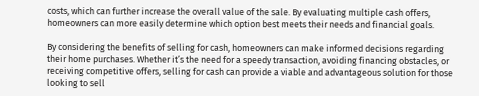costs, which can further increase the overall value of the sale. By evaluating multiple cash offers, homeowners can more easily determine which option best meets their needs and financial goals.

By considering the benefits of selling for cash, homeowners can make informed decisions regarding their home purchases. Whether it’s the need for a speedy transaction, avoiding financing obstacles, or receiving competitive offers, selling for cash can provide a viable and advantageous solution for those looking to sell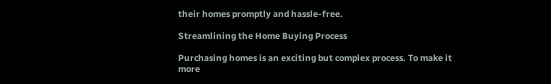their homes promptly and hassle-free.

Streamlining the Home Buying Process

Purchasing homes is an exciting but complex process. To make it more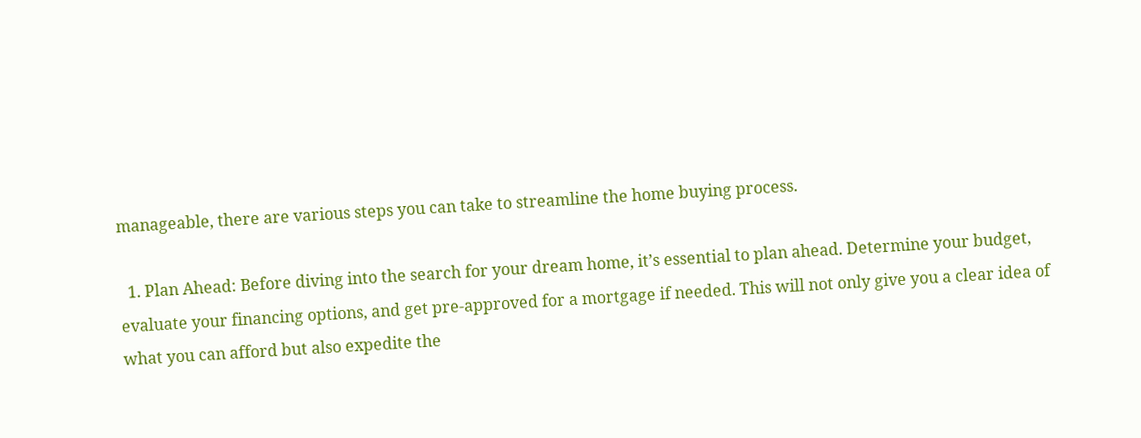manageable, there are various steps you can take to streamline the home buying process.

  1. Plan Ahead: Before diving into the search for your dream home, it’s essential to plan ahead. Determine your budget, evaluate your financing options, and get pre-approved for a mortgage if needed. This will not only give you a clear idea of what you can afford but also expedite the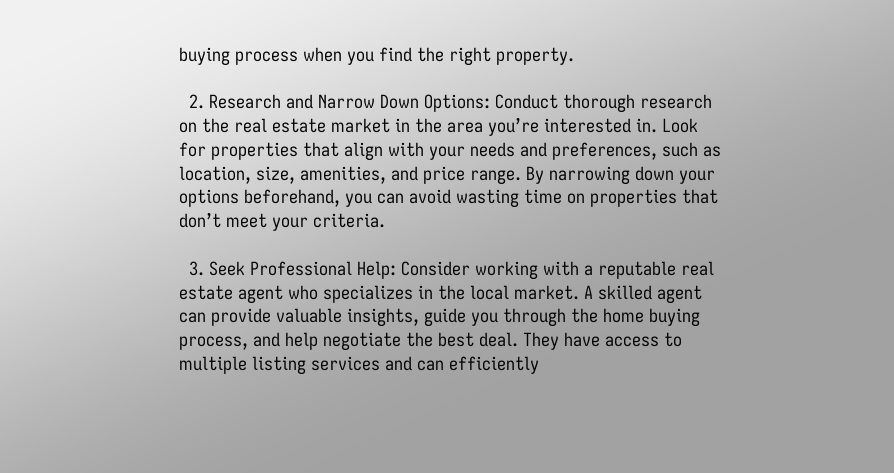buying process when you find the right property.

  2. Research and Narrow Down Options: Conduct thorough research on the real estate market in the area you’re interested in. Look for properties that align with your needs and preferences, such as location, size, amenities, and price range. By narrowing down your options beforehand, you can avoid wasting time on properties that don’t meet your criteria.

  3. Seek Professional Help: Consider working with a reputable real estate agent who specializes in the local market. A skilled agent can provide valuable insights, guide you through the home buying process, and help negotiate the best deal. They have access to multiple listing services and can efficiently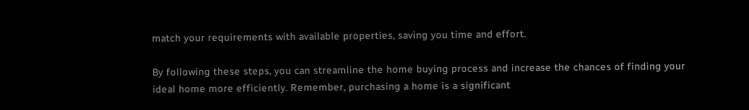match your requirements with available properties, saving you time and effort.

By following these steps, you can streamline the home buying process and increase the chances of finding your ideal home more efficiently. Remember, purchasing a home is a significant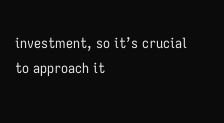investment, so it’s crucial to approach it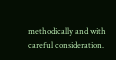methodically and with careful consideration.